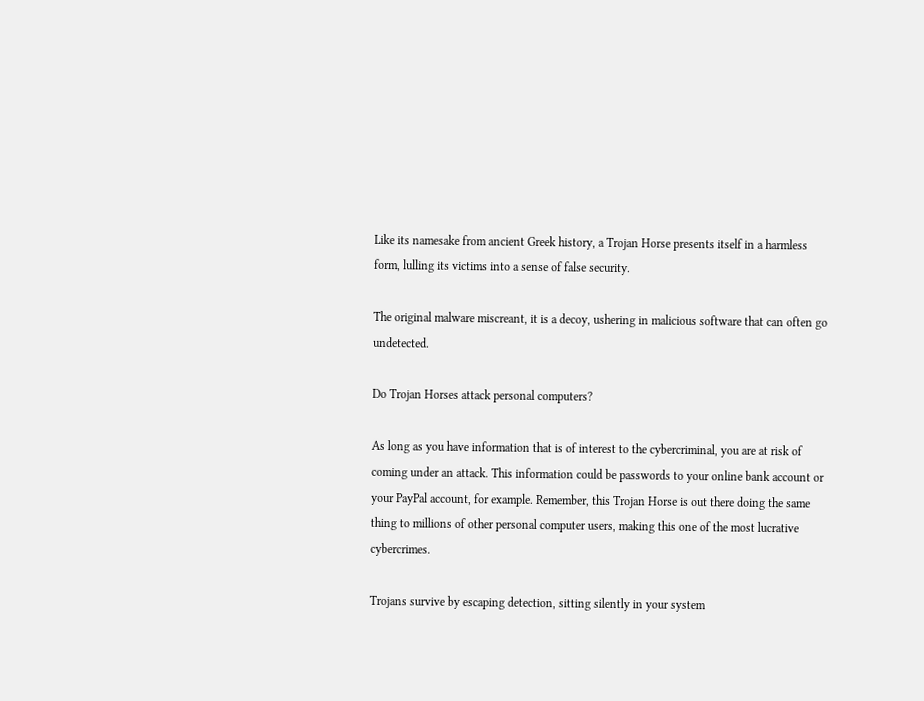Like its namesake from ancient Greek history, a Trojan Horse presents itself in a harmless form, lulling its victims into a sense of false security.

The original malware miscreant, it is a decoy, ushering in malicious software that can often go undetected.

Do Trojan Horses attack personal computers?

As long as you have information that is of interest to the cybercriminal, you are at risk of coming under an attack. This information could be passwords to your online bank account or your PayPal account, for example. Remember, this Trojan Horse is out there doing the same thing to millions of other personal computer users, making this one of the most lucrative cybercrimes.

Trojans survive by escaping detection, sitting silently in your system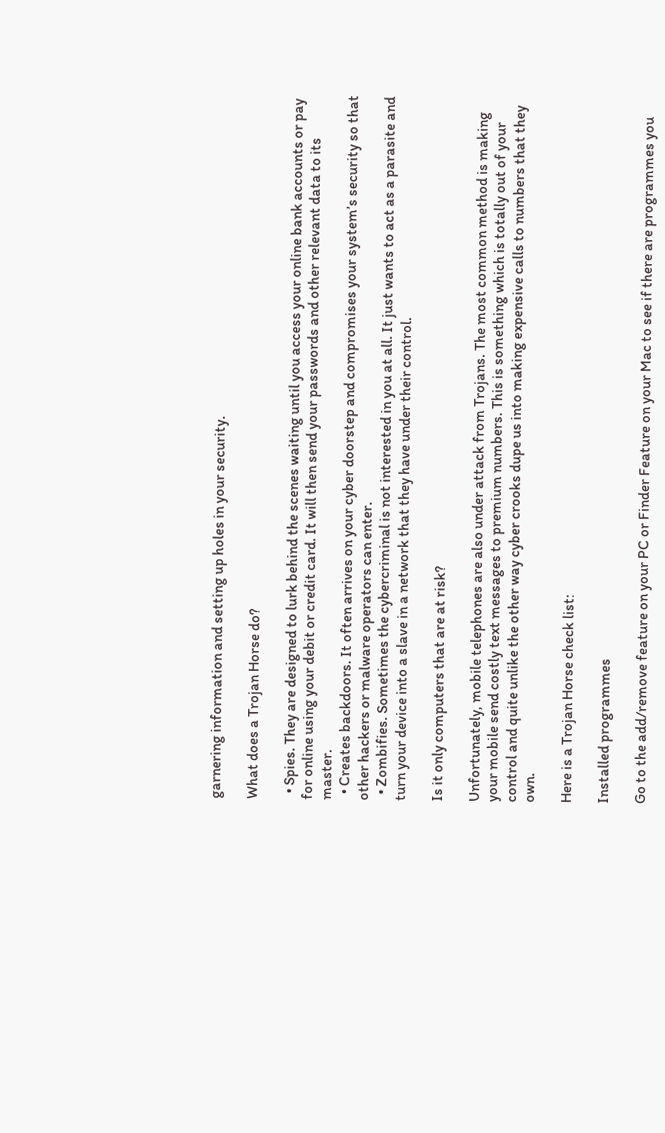garnering information and setting up holes in your security.

What does a Trojan Horse do?

  • Spies. They are designed to lurk behind the scenes waiting until you access your online bank accounts or pay for online using your debit or credit card. It will then send your passwords and other relevant data to its master.
  • Creates backdoors. It often arrives on your cyber doorstep and compromises your system’s security so that other hackers or malware operators can enter.
  • Zombifies. Sometimes the cybercriminal is not interested in you at all. It just wants to act as a parasite and turn your device into a slave in a network that they have under their control.

Is it only computers that are at risk?

Unfortunately, mobile telephones are also under attack from Trojans. The most common method is making your mobile send costly text messages to premium numbers. This is something which is totally out of your control and quite unlike the other way cyber crooks dupe us into making expensive calls to numbers that they own.

Here is a Trojan Horse check list:

Installed programmes

Go to the add/remove feature on your PC or Finder Feature on your Mac to see if there are programmes you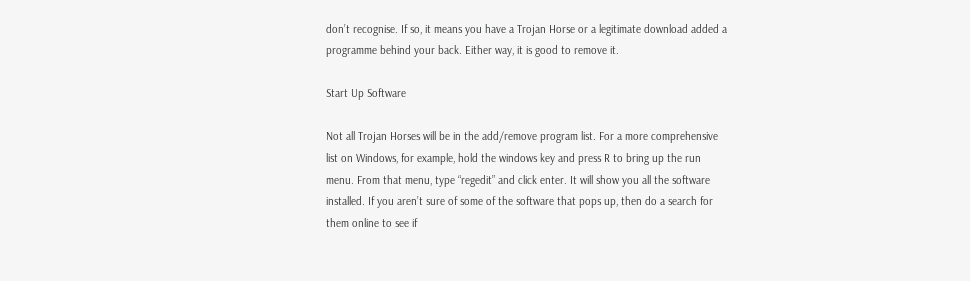don’t recognise. If so, it means you have a Trojan Horse or a legitimate download added a programme behind your back. Either way, it is good to remove it.

Start Up Software

Not all Trojan Horses will be in the add/remove program list. For a more comprehensive list on Windows, for example, hold the windows key and press R to bring up the run menu. From that menu, type “regedit” and click enter. It will show you all the software installed. If you aren’t sure of some of the software that pops up, then do a search for them online to see if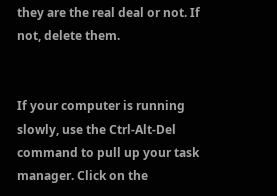they are the real deal or not. If not, delete them.


If your computer is running slowly, use the Ctrl-Alt-Del command to pull up your task manager. Click on the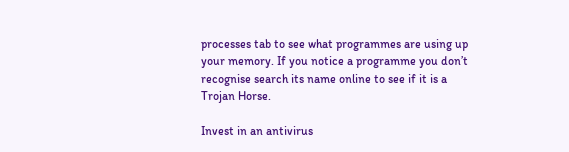processes tab to see what programmes are using up your memory. If you notice a programme you don’t recognise search its name online to see if it is a Trojan Horse.

Invest in an antivirus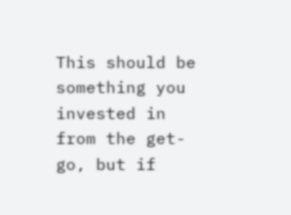This should be something you invested in from the get-go, but if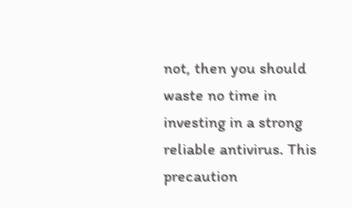not, then you should waste no time in investing in a strong reliable antivirus. This precaution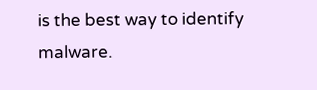is the best way to identify malware.